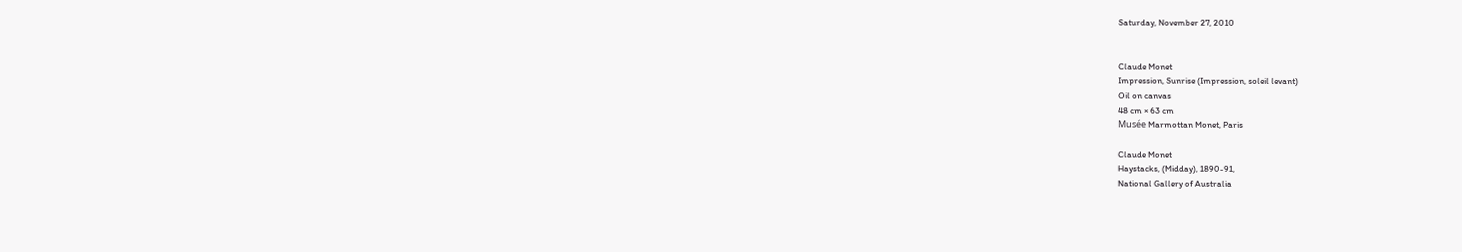Saturday, November 27, 2010


Claude Monet
Impression, Sunrise (Impression, soleil levant)
Oil on canvas
48 cm × 63 cm
Musée Marmottan Monet, Paris

Claude Monet
Haystacks, (Midday), 1890-91,
National Gallery of Australia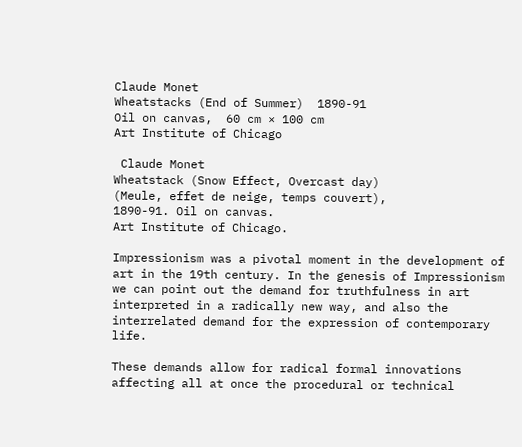Claude Monet
Wheatstacks (End of Summer)  1890-91
Oil on canvas,  60 cm × 100 cm
Art Institute of Chicago

 Claude Monet
Wheatstack (Snow Effect, Overcast day)
(Meule, effet de neige, temps couvert),
1890-91. Oil on canvas.
Art Institute of Chicago.

Impressionism was a pivotal moment in the development of art in the 19th century. In the genesis of Impressionism we can point out the demand for truthfulness in art interpreted in a radically new way, and also the interrelated demand for the expression of contemporary life.

These demands allow for radical formal innovations affecting all at once the procedural or technical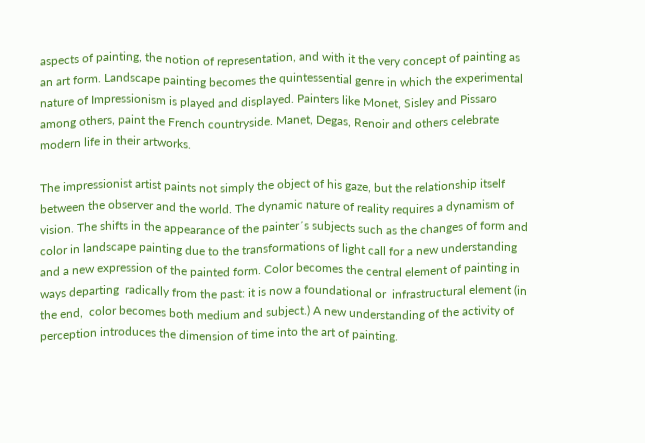aspects of painting, the notion of representation, and with it the very concept of painting as an art form. Landscape painting becomes the quintessential genre in which the experimental nature of Impressionism is played and displayed. Painters like Monet, Sisley and Pissaro among others, paint the French countryside. Manet, Degas, Renoir and others celebrate modern life in their artworks.

The impressionist artist paints not simply the object of his gaze, but the relationship itself between the observer and the world. The dynamic nature of reality requires a dynamism of vision. The shifts in the appearance of the painter´s subjects such as the changes of form and color in landscape painting due to the transformations of light call for a new understanding and a new expression of the painted form. Color becomes the central element of painting in ways departing  radically from the past: it is now a foundational or  infrastructural element (in the end,  color becomes both medium and subject.) A new understanding of the activity of perception introduces the dimension of time into the art of painting.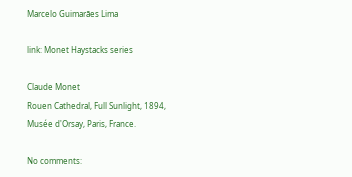Marcelo Guimarães Lima

link: Monet Haystacks series

Claude Monet
Rouen Cathedral, Full Sunlight, 1894,
Musée d'Orsay, Paris, France.

No comments: